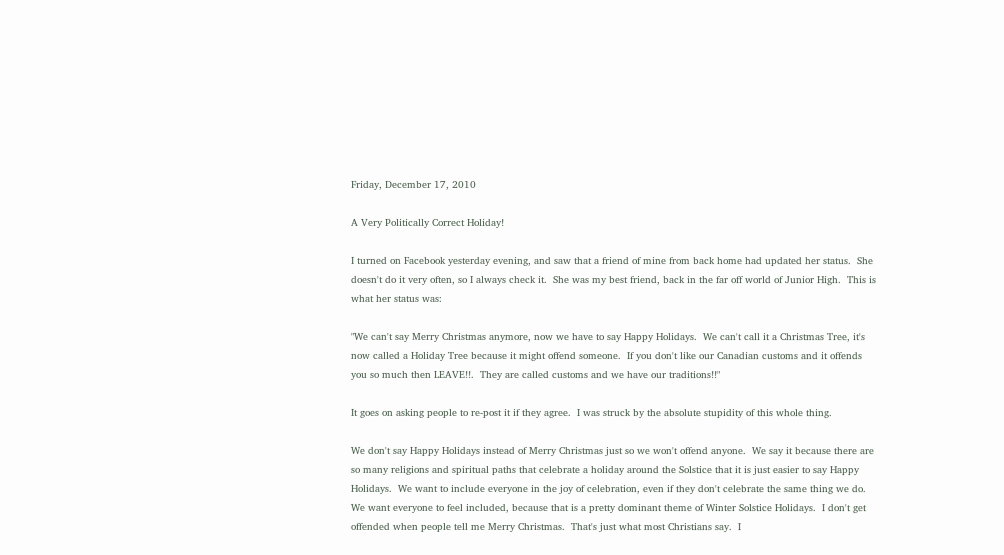Friday, December 17, 2010

A Very Politically Correct Holiday!

I turned on Facebook yesterday evening, and saw that a friend of mine from back home had updated her status.  She doesn't do it very often, so I always check it.  She was my best friend, back in the far off world of Junior High.  This is what her status was:

"We can't say Merry Christmas anymore, now we have to say Happy Holidays.  We can't call it a Christmas Tree, it's now called a Holiday Tree because it might offend someone.  If you don't like our Canadian customs and it offends you so much then LEAVE!!.  They are called customs and we have our traditions!!"

It goes on asking people to re-post it if they agree.  I was struck by the absolute stupidity of this whole thing.

We don't say Happy Holidays instead of Merry Christmas just so we won't offend anyone.  We say it because there are so many religions and spiritual paths that celebrate a holiday around the Solstice that it is just easier to say Happy Holidays.  We want to include everyone in the joy of celebration, even if they don't celebrate the same thing we do.  We want everyone to feel included, because that is a pretty dominant theme of Winter Solstice Holidays.  I don't get offended when people tell me Merry Christmas.  That's just what most Christians say.  I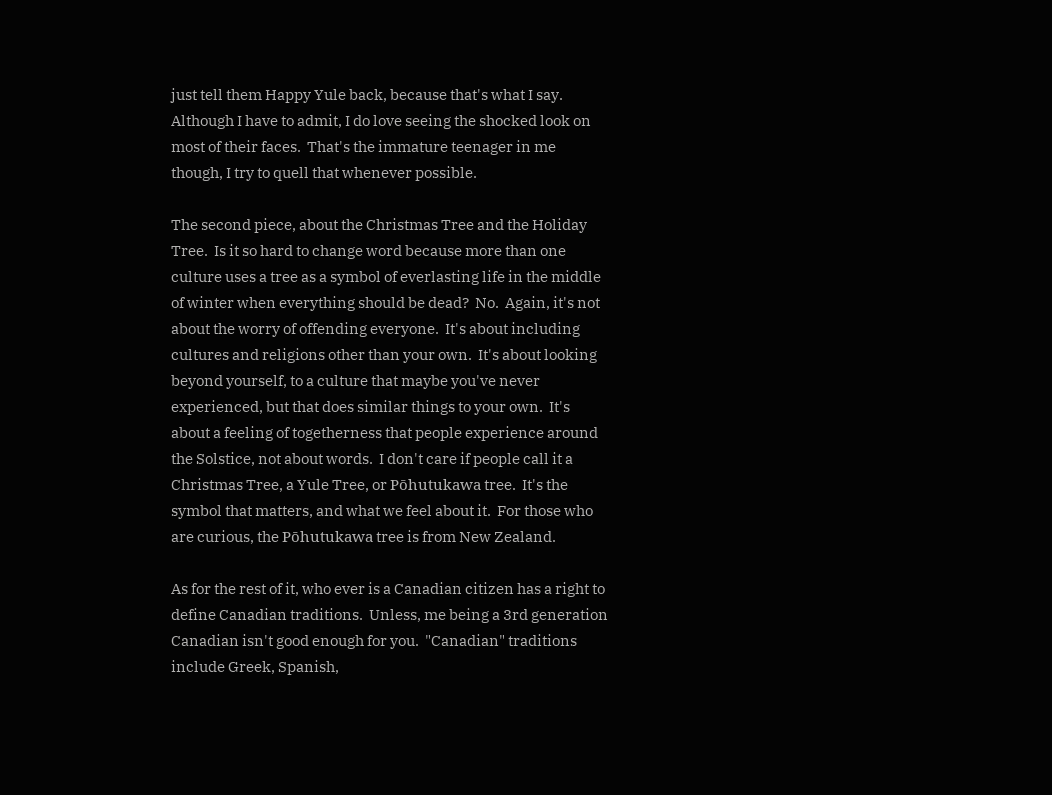just tell them Happy Yule back, because that's what I say.  Although I have to admit, I do love seeing the shocked look on most of their faces.  That's the immature teenager in me though, I try to quell that whenever possible.

The second piece, about the Christmas Tree and the Holiday Tree.  Is it so hard to change word because more than one culture uses a tree as a symbol of everlasting life in the middle of winter when everything should be dead?  No.  Again, it's not about the worry of offending everyone.  It's about including cultures and religions other than your own.  It's about looking beyond yourself, to a culture that maybe you've never experienced, but that does similar things to your own.  It's about a feeling of togetherness that people experience around the Solstice, not about words.  I don't care if people call it a Christmas Tree, a Yule Tree, or Pōhutukawa tree.  It's the symbol that matters, and what we feel about it.  For those who are curious, the Pōhutukawa tree is from New Zealand.

As for the rest of it, who ever is a Canadian citizen has a right to define Canadian traditions.  Unless, me being a 3rd generation Canadian isn't good enough for you.  "Canadian" traditions include Greek, Spanish,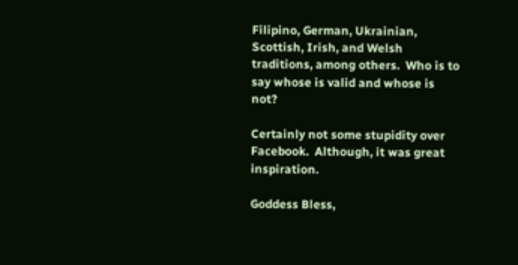Filipino, German, Ukrainian, Scottish, Irish, and Welsh traditions, among others.  Who is to say whose is valid and whose is not?

Certainly not some stupidity over Facebook.  Although, it was great inspiration.

Goddess Bless,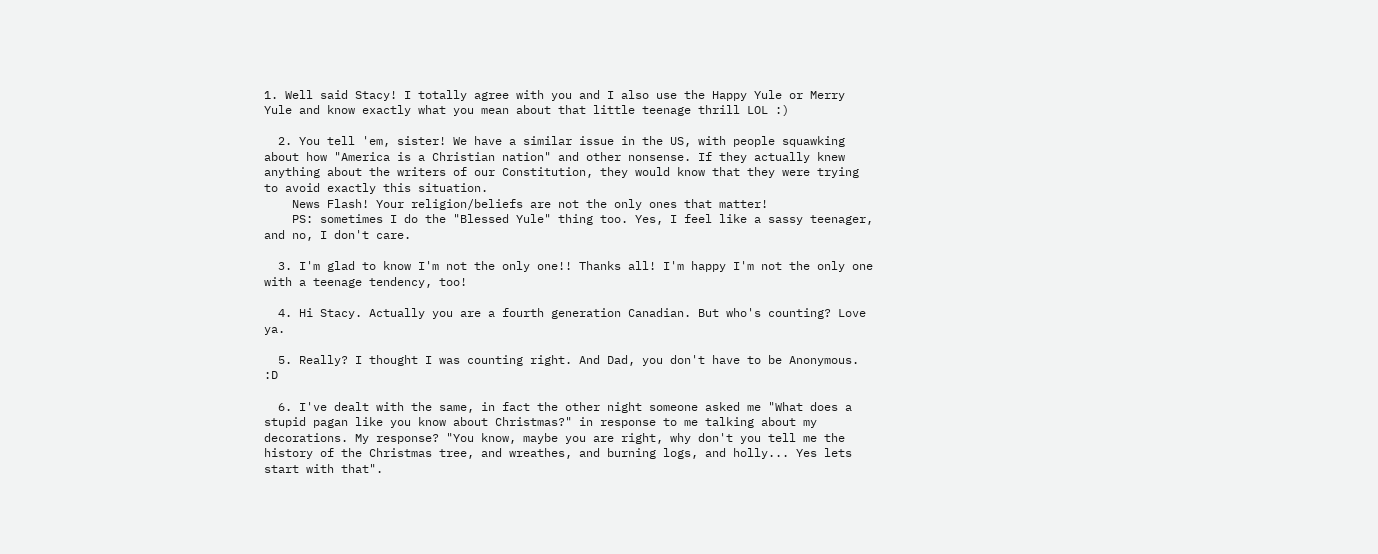1. Well said Stacy! I totally agree with you and I also use the Happy Yule or Merry Yule and know exactly what you mean about that little teenage thrill LOL :)

  2. You tell 'em, sister! We have a similar issue in the US, with people squawking about how "America is a Christian nation" and other nonsense. If they actually knew anything about the writers of our Constitution, they would know that they were trying to avoid exactly this situation.
    News Flash! Your religion/beliefs are not the only ones that matter!
    PS: sometimes I do the "Blessed Yule" thing too. Yes, I feel like a sassy teenager, and no, I don't care.

  3. I'm glad to know I'm not the only one!! Thanks all! I'm happy I'm not the only one with a teenage tendency, too!

  4. Hi Stacy. Actually you are a fourth generation Canadian. But who's counting? Love ya.

  5. Really? I thought I was counting right. And Dad, you don't have to be Anonymous. :D

  6. I've dealt with the same, in fact the other night someone asked me "What does a stupid pagan like you know about Christmas?" in response to me talking about my decorations. My response? "You know, maybe you are right, why don't you tell me the history of the Christmas tree, and wreathes, and burning logs, and holly... Yes lets start with that".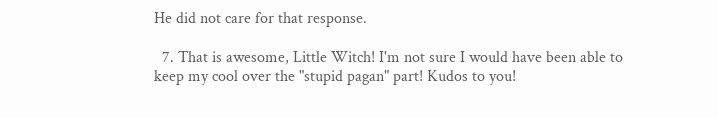He did not care for that response.

  7. That is awesome, Little Witch! I'm not sure I would have been able to keep my cool over the "stupid pagan" part! Kudos to you!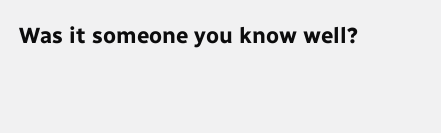Was it someone you know well?